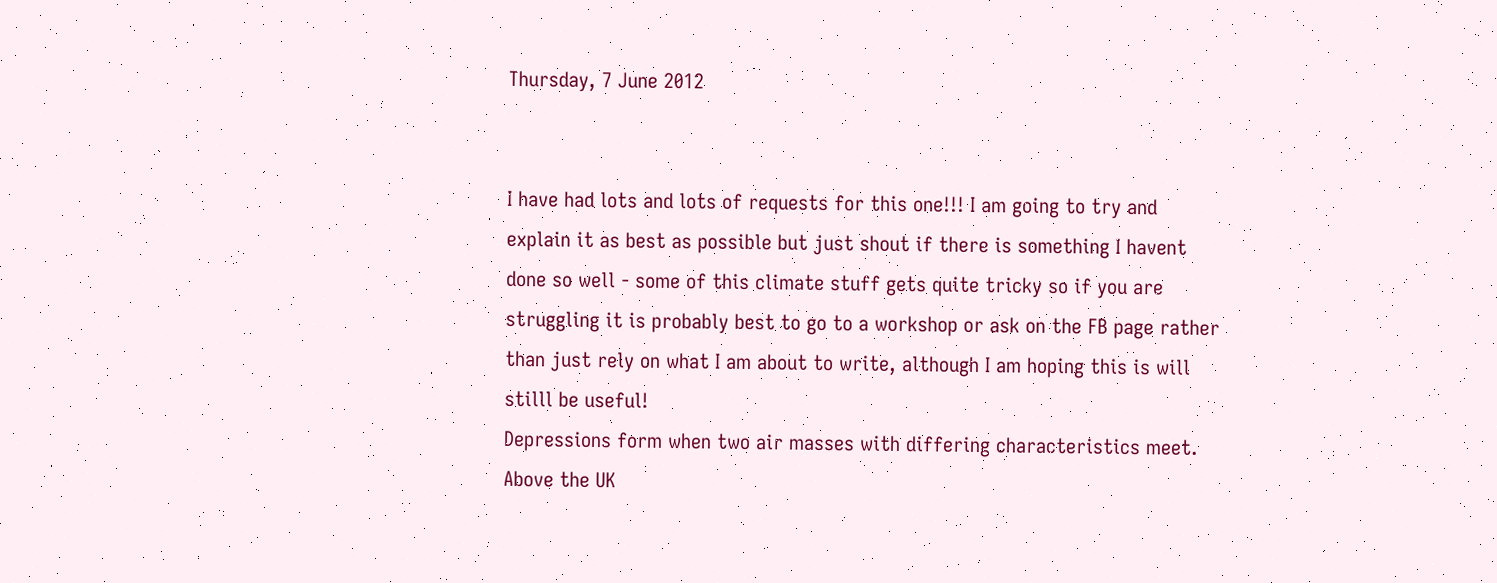Thursday, 7 June 2012


I have had lots and lots of requests for this one!!! I am going to try and explain it as best as possible but just shout if there is something I havent done so well - some of this climate stuff gets quite tricky so if you are struggling it is probably best to go to a workshop or ask on the FB page rather than just rely on what I am about to write, although I am hoping this is will stilll be useful!
Depressions form when two air masses with differing characteristics meet. Above the UK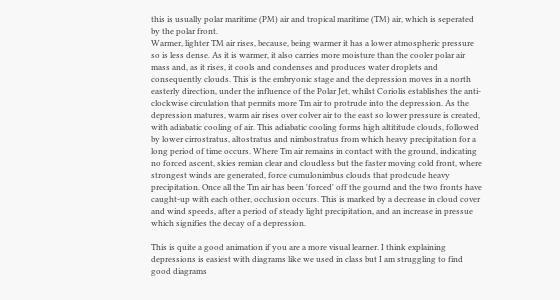this is usually polar maritime (PM) air and tropical maritime (TM) air, which is seperated by the polar front.
Warmer, lighter TM air rises, because, being warmer it has a lower atmospheric pressure so is less dense. As it is warmer, it also carries more moisture than the cooler polar air mass and, as it rises, it cools and condenses and produces water droplets and consequently clouds. This is the embryonic stage and the depression moves in a north easterly direction, under the influence of the Polar Jet, whilst Coriolis establishes the anti-clockwise circulation that permits more Tm air to protrude into the depression. As the depression matures, warm air rises over colver air to the east so lower pressure is created, with adiabatic cooling of air. This adiabatic cooling forms high altititude clouds, followed by lower cirrostratus, altostratus and nimbostratus from which heavy precipitation for a long period of time occurs. Where Tm air remains in contact with the ground, indicating no forced ascent, skies remian clear and cloudless but the faster moving cold front, where strongest winds are generated, force cumulonimbus clouds that prodcude heavy precipitation. Once all the Tm air has been 'forced' off the gournd and the two fronts have caught-up with each other, occlusion occurs. This is marked by a decrease in cloud cover and wind speeds, after a period of steady light precipitation, and an increase in pressue which signifies the decay of a depression.

This is quite a good animation if you are a more visual learner. I think explaining depressions is easiest with diagrams like we used in class but I am struggling to find good diagrams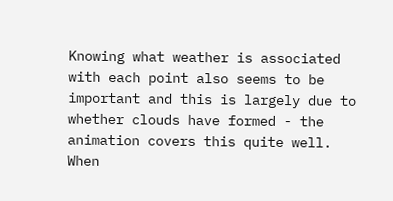Knowing what weather is associated with each point also seems to be important and this is largely due to whether clouds have formed - the animation covers this quite well. When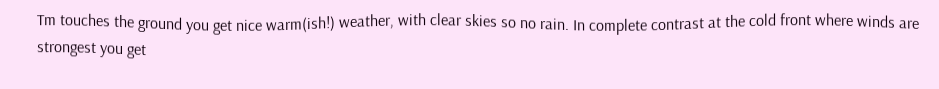Tm touches the ground you get nice warm(ish!) weather, with clear skies so no rain. In complete contrast at the cold front where winds are strongest you get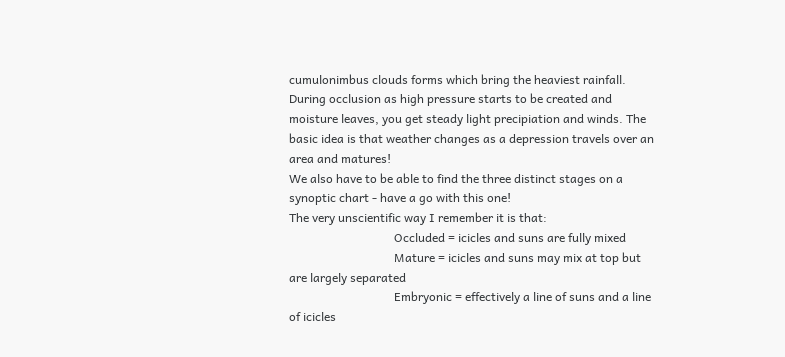cumulonimbus clouds forms which bring the heaviest rainfall. During occlusion as high pressure starts to be created and moisture leaves, you get steady light precipiation and winds. The basic idea is that weather changes as a depression travels over an area and matures!
We also have to be able to find the three distinct stages on a synoptic chart - have a go with this one!
The very unscientific way I remember it is that:
                                   Occluded = icicles and suns are fully mixed
                                   Mature = icicles and suns may mix at top but are largely separated
                                   Embryonic = effectively a line of suns and a line of icicles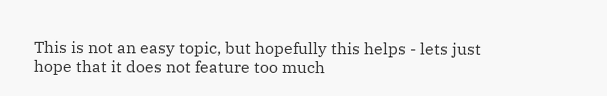This is not an easy topic, but hopefully this helps - lets just hope that it does not feature too much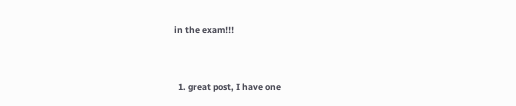in the exam!!!


  1. great post, I have one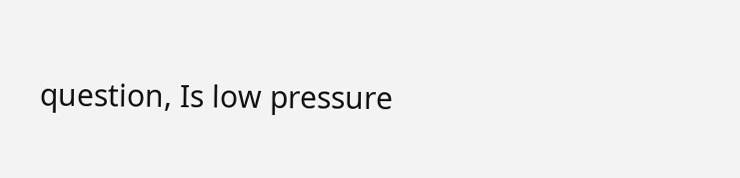question, Is low pressure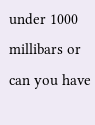under 1000 millibars or can you have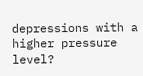depressions with a higher pressure level?